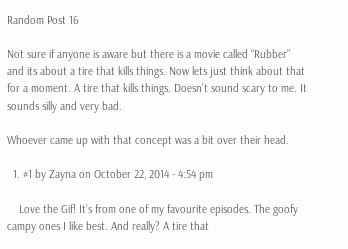Random Post 16

Not sure if anyone is aware but there is a movie called “Rubber” and its about a tire that kills things. Now lets just think about that for a moment. A tire that kills things. Doesn’t sound scary to me. It sounds silly and very bad.

Whoever came up with that concept was a bit over their head.

  1. #1 by Zayna on October 22, 2014 - 4:54 pm

    Love the Gif! It’s from one of my favourite episodes. The goofy campy ones I like best. And really? A tire that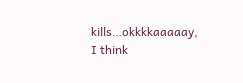kills…okkkkaaaaay, I think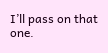I’ll pass on that one.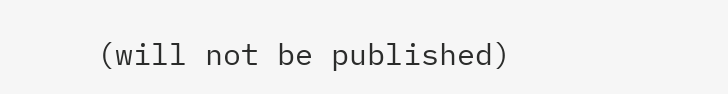(will not be published)